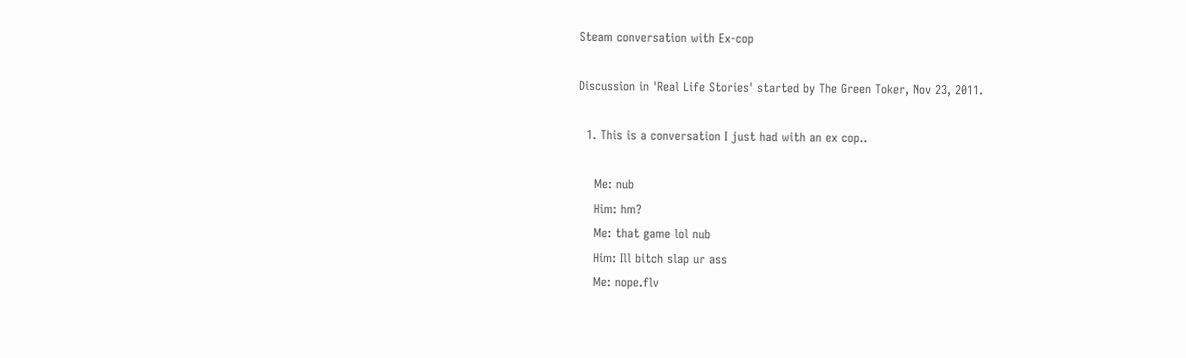Steam conversation with Ex-cop

Discussion in 'Real Life Stories' started by The Green Toker, Nov 23, 2011.

  1. This is a conversation I just had with an ex cop..

    Me: nub
    Him: hm?
    Me: that game lol nub
    Him: Ill bitch slap ur ass
    Me: nope.flv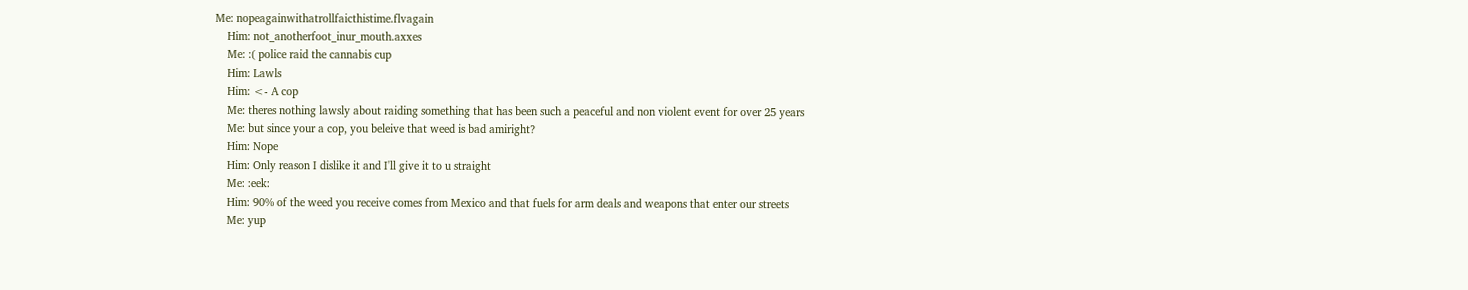Me: nopeagainwithatrollfaicthistime.flvagain
    Him: not_anotherfoot_inur_mouth.axxes
    Me: :( police raid the cannabis cup
    Him: Lawls
    Him: <- A cop
    Me: theres nothing lawsly about raiding something that has been such a peaceful and non violent event for over 25 years
    Me: but since your a cop, you beleive that weed is bad amiright?
    Him: Nope
    Him: Only reason I dislike it and I'll give it to u straight
    Me: :eek:
    Him: 90% of the weed you receive comes from Mexico and that fuels for arm deals and weapons that enter our streets
    Me: yup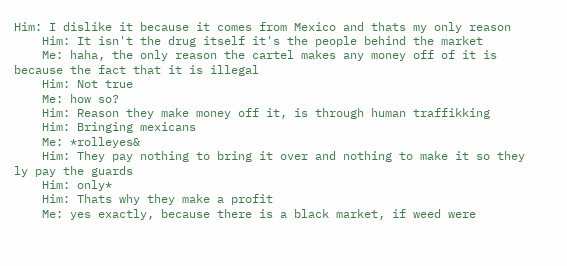Him: I dislike it because it comes from Mexico and thats my only reason
    Him: It isn't the drug itself it's the people behind the market
    Me: haha, the only reason the cartel makes any money off of it is because the fact that it is illegal
    Him: Not true
    Me: how so?
    Him: Reason they make money off it, is through human traffikking
    Him: Bringing mexicans
    Me: *rolleyes&
    Him: They pay nothing to bring it over and nothing to make it so they ly pay the guards
    Him: only*
    Him: Thats why they make a profit
    Me: yes exactly, because there is a black market, if weed were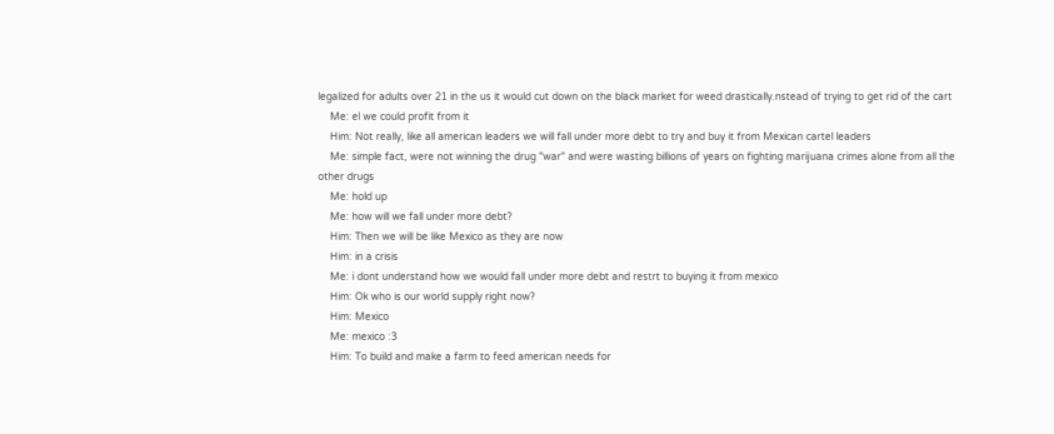legalized for adults over 21 in the us it would cut down on the black market for weed drastically.nstead of trying to get rid of the cart
    Me: el we could profit from it
    Him: Not really, like all american leaders we will fall under more debt to try and buy it from Mexican cartel leaders
    Me: simple fact, were not winning the drug "war" and were wasting billions of years on fighting marijuana crimes alone from all the other drugs
    Me: hold up
    Me: how will we fall under more debt?
    Him: Then we will be like Mexico as they are now
    Him: in a crisis
    Me: i dont understand how we would fall under more debt and restrt to buying it from mexico
    Him: Ok who is our world supply right now?
    Him: Mexico
    Me: mexico :3
    Him: To build and make a farm to feed american needs for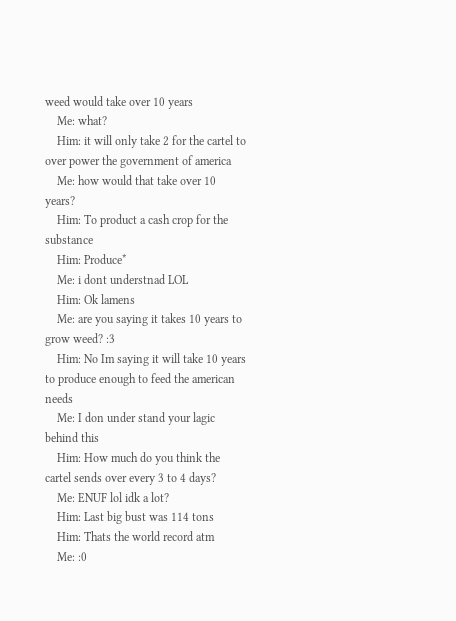weed would take over 10 years
    Me: what?
    Him: it will only take 2 for the cartel to over power the government of america
    Me: how would that take over 10 years?
    Him: To product a cash crop for the substance
    Him: Produce*
    Me: i dont understnad LOL
    Him: Ok lamens
    Me: are you saying it takes 10 years to grow weed? :3
    Him: No Im saying it will take 10 years to produce enough to feed the american needs
    Me: I don under stand your lagic behind this
    Him: How much do you think the cartel sends over every 3 to 4 days?
    Me: ENUF lol idk a lot?
    Him: Last big bust was 114 tons
    Him: Thats the world record atm
    Me: :0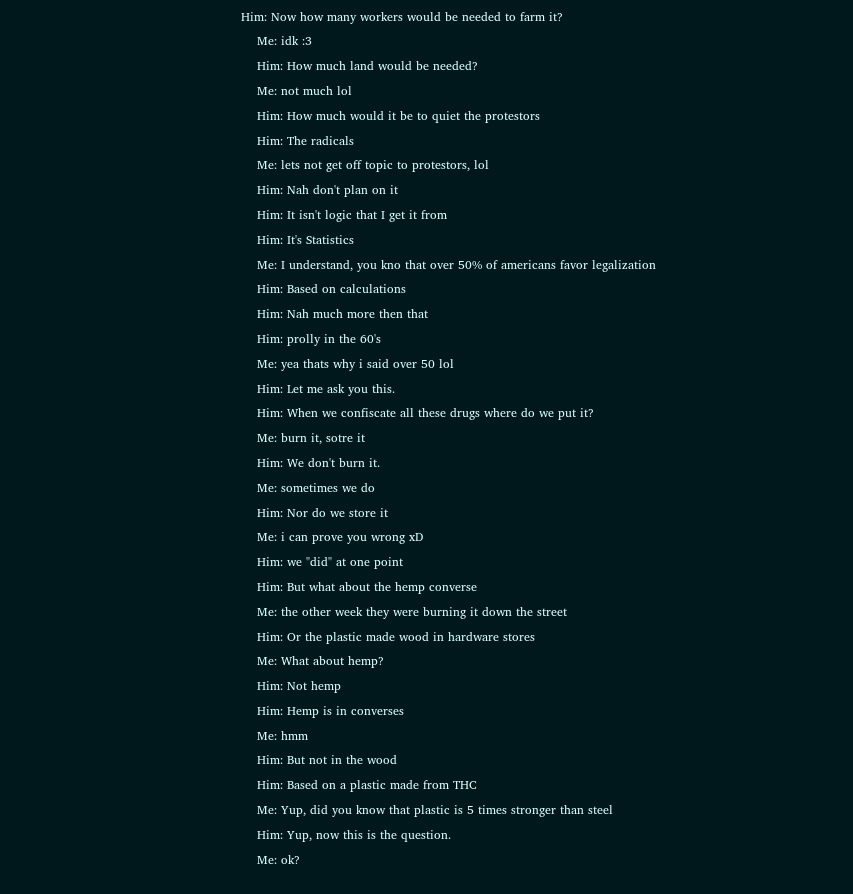Him: Now how many workers would be needed to farm it?
    Me: idk :3
    Him: How much land would be needed?
    Me: not much lol
    Him: How much would it be to quiet the protestors
    Him: The radicals
    Me: lets not get off topic to protestors, lol
    Him: Nah don't plan on it
    Him: It isn't logic that I get it from
    Him: It's Statistics
    Me: I understand, you kno that over 50% of americans favor legalization
    Him: Based on calculations
    Him: Nah much more then that
    Him: prolly in the 60's
    Me: yea thats why i said over 50 lol
    Him: Let me ask you this.
    Him: When we confiscate all these drugs where do we put it?
    Me: burn it, sotre it
    Him: We don't burn it.
    Me: sometimes we do
    Him: Nor do we store it
    Me: i can prove you wrong xD
    Him: we "did" at one point
    Him: But what about the hemp converse
    Me: the other week they were burning it down the street
    Him: Or the plastic made wood in hardware stores
    Me: What about hemp?
    Him: Not hemp
    Him: Hemp is in converses
    Me: hmm
    Him: But not in the wood
    Him: Based on a plastic made from THC
    Me: Yup, did you know that plastic is 5 times stronger than steel
    Him: Yup, now this is the question.
    Me: ok?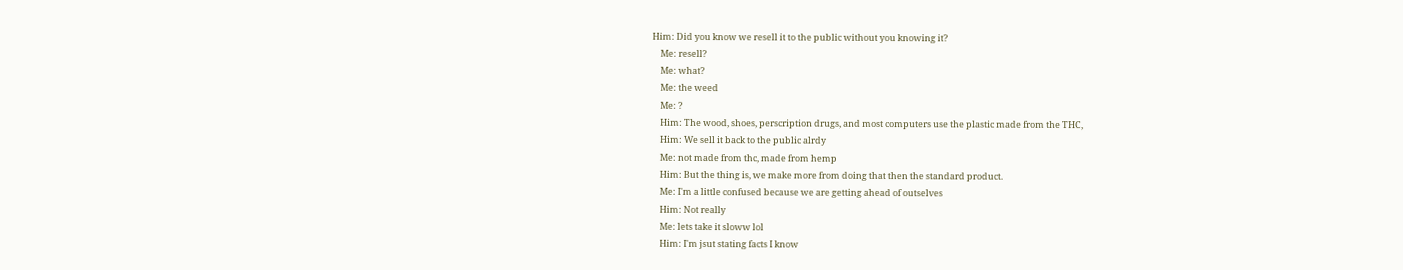Him: Did you know we resell it to the public without you knowing it?
    Me: resell?
    Me: what?
    Me: the weed
    Me: ?
    Him: The wood, shoes, perscription drugs, and most computers use the plastic made from the THC,
    Him: We sell it back to the public alrdy
    Me: not made from thc, made from hemp
    Him: But the thing is, we make more from doing that then the standard product.
    Me: I'm a little confused because we are getting ahead of outselves
    Him: Not really
    Me: lets take it sloww lol
    Him: I'm jsut stating facts I know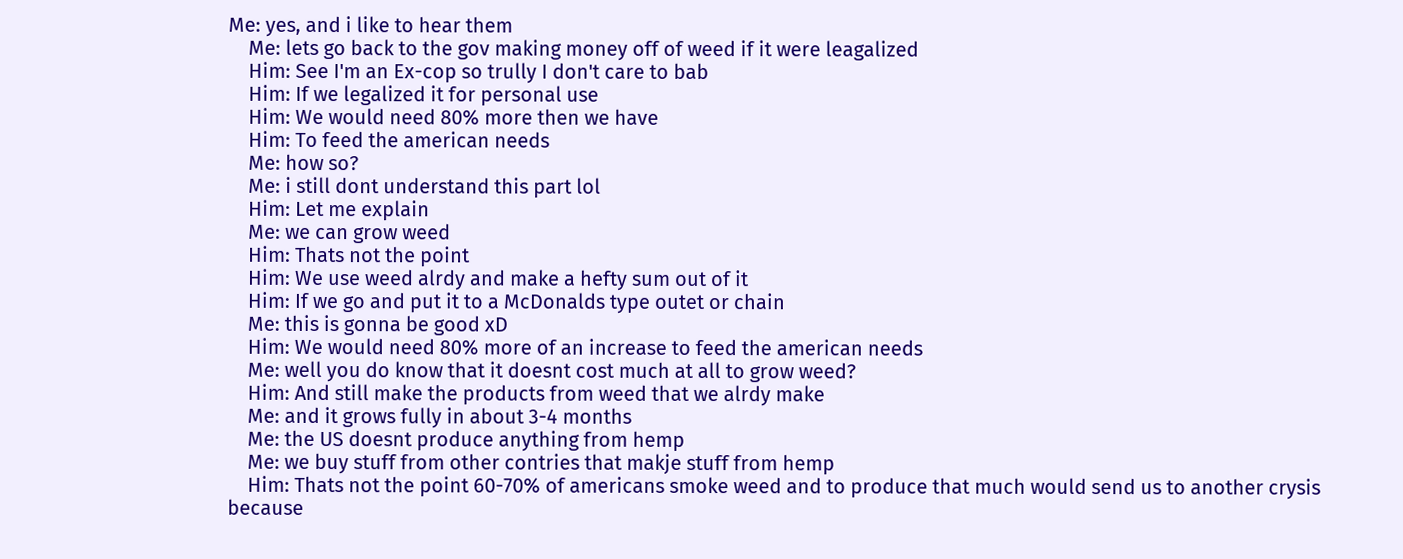Me: yes, and i like to hear them
    Me: lets go back to the gov making money off of weed if it were leagalized
    Him: See I'm an Ex-cop so trully I don't care to bab
    Him: If we legalized it for personal use
    Him: We would need 80% more then we have
    Him: To feed the american needs
    Me: how so?
    Me: i still dont understand this part lol
    Him: Let me explain
    Me: we can grow weed
    Him: Thats not the point
    Him: We use weed alrdy and make a hefty sum out of it
    Him: If we go and put it to a McDonalds type outet or chain
    Me: this is gonna be good xD
    Him: We would need 80% more of an increase to feed the american needs
    Me: well you do know that it doesnt cost much at all to grow weed?
    Him: And still make the products from weed that we alrdy make
    Me: and it grows fully in about 3-4 months
    Me: the US doesnt produce anything from hemp
    Me: we buy stuff from other contries that makje stuff from hemp
    Him: Thats not the point 60-70% of americans smoke weed and to produce that much would send us to another crysis because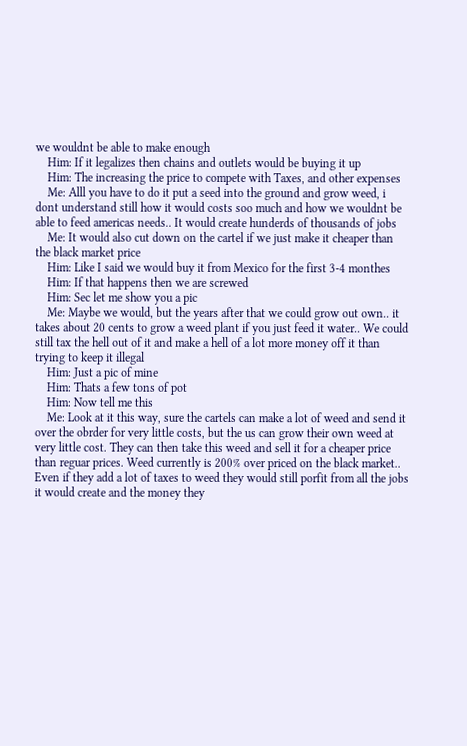we wouldnt be able to make enough
    Him: If it legalizes then chains and outlets would be buying it up
    Him: The increasing the price to compete with Taxes, and other expenses
    Me: Alll you have to do it put a seed into the ground and grow weed, i dont understand still how it would costs soo much and how we wouldnt be able to feed americas needs.. It would create hunderds of thousands of jobs
    Me: It would also cut down on the cartel if we just make it cheaper than the black market price
    Him: Like I said we would buy it from Mexico for the first 3-4 monthes
    Him: If that happens then we are screwed
    Him: Sec let me show you a pic
    Me: Maybe we would, but the years after that we could grow out own.. it takes about 20 cents to grow a weed plant if you just feed it water.. We could still tax the hell out of it and make a hell of a lot more money off it than trying to keep it illegal
    Him: Just a pic of mine
    Him: Thats a few tons of pot
    Him: Now tell me this
    Me: Look at it this way, sure the cartels can make a lot of weed and send it over the obrder for very little costs, but the us can grow their own weed at very little cost. They can then take this weed and sell it for a cheaper price than reguar prices. Weed currently is 200% over priced on the black market.. Even if they add a lot of taxes to weed they would still porfit from all the jobs it would create and the money they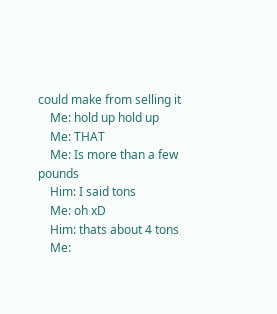could make from selling it
    Me: hold up hold up
    Me: THAT
    Me: Is more than a few pounds
    Him: I said tons
    Me: oh xD
    Him: thats about 4 tons
    Me: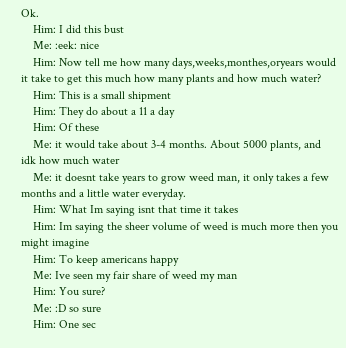Ok.
    Him: I did this bust
    Me: :eek: nice
    Him: Now tell me how many days,weeks,monthes,oryears would it take to get this much how many plants and how much water?
    Him: This is a small shipment
    Him: They do about a 11 a day
    Him: Of these
    Me: it would take about 3-4 months. About 5000 plants, and idk how much water
    Me: it doesnt take years to grow weed man, it only takes a few months and a little water everyday.
    Him: What Im saying isnt that time it takes
    Him: Im saying the sheer volume of weed is much more then you might imagine
    Him: To keep americans happy
    Me: Ive seen my fair share of weed my man
    Him: You sure?
    Me: :D so sure
    Him: One sec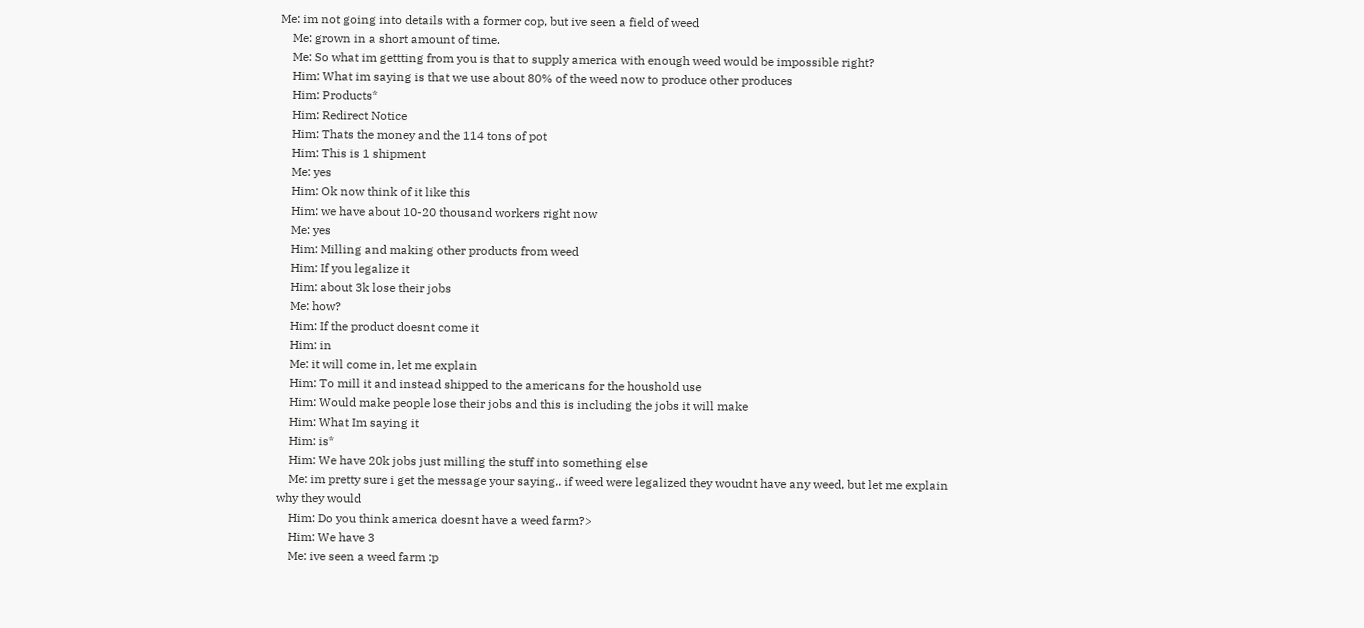Me: im not going into details with a former cop, but ive seen a field of weed
    Me: grown in a short amount of time.
    Me: So what im gettting from you is that to supply america with enough weed would be impossible right?
    Him: What im saying is that we use about 80% of the weed now to produce other produces
    Him: Products*
    Him: Redirect Notice
    Him: Thats the money and the 114 tons of pot
    Him: This is 1 shipment
    Me: yes
    Him: Ok now think of it like this
    Him: we have about 10-20 thousand workers right now
    Me: yes
    Him: Milling and making other products from weed
    Him: If you legalize it
    Him: about 3k lose their jobs
    Me: how?
    Him: If the product doesnt come it
    Him: in
    Me: it will come in, let me explain
    Him: To mill it and instead shipped to the americans for the houshold use
    Him: Would make people lose their jobs and this is including the jobs it will make
    Him: What Im saying it
    Him: is*
    Him: We have 20k jobs just milling the stuff into something else
    Me: im pretty sure i get the message your saying.. if weed were legalized they woudnt have any weed, but let me explain why they would
    Him: Do you think america doesnt have a weed farm?>
    Him: We have 3
    Me: ive seen a weed farm :p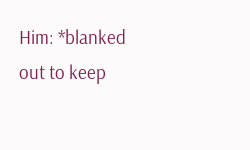Him: *blanked out to keep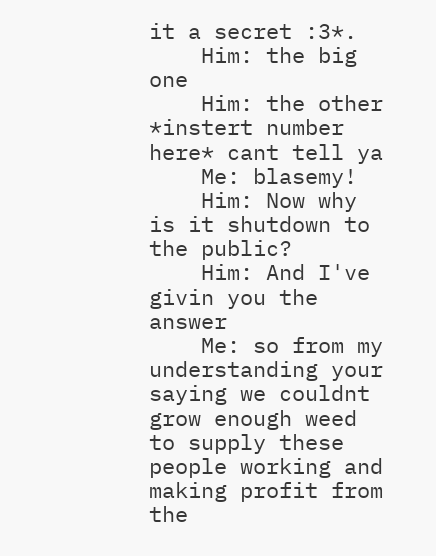it a secret :3*.
    Him: the big one
    Him: the other *instert number here* cant tell ya
    Me: blasemy!
    Him: Now why is it shutdown to the public?
    Him: And I've givin you the answer
    Me: so from my understanding your saying we couldnt grow enough weed to supply these people working and making profit from the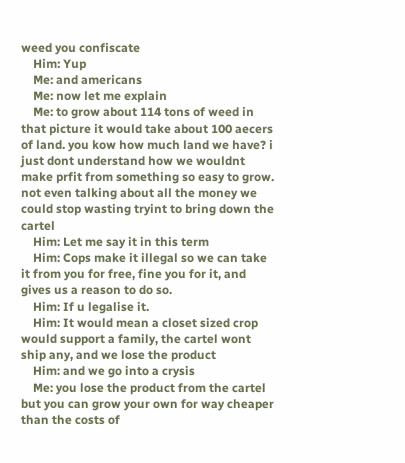weed you confiscate
    Him: Yup
    Me: and americans
    Me: now let me explain
    Me: to grow about 114 tons of weed in that picture it would take about 100 aecers of land. you kow how much land we have? i just dont understand how we wouldnt make prfit from something so easy to grow. not even talking about all the money we could stop wasting tryint to bring down the cartel
    Him: Let me say it in this term
    Him: Cops make it illegal so we can take it from you for free, fine you for it, and gives us a reason to do so.
    Him: If u legalise it.
    Him: It would mean a closet sized crop would support a family, the cartel wont ship any, and we lose the product
    Him: and we go into a crysis
    Me: you lose the product from the cartel but you can grow your own for way cheaper than the costs of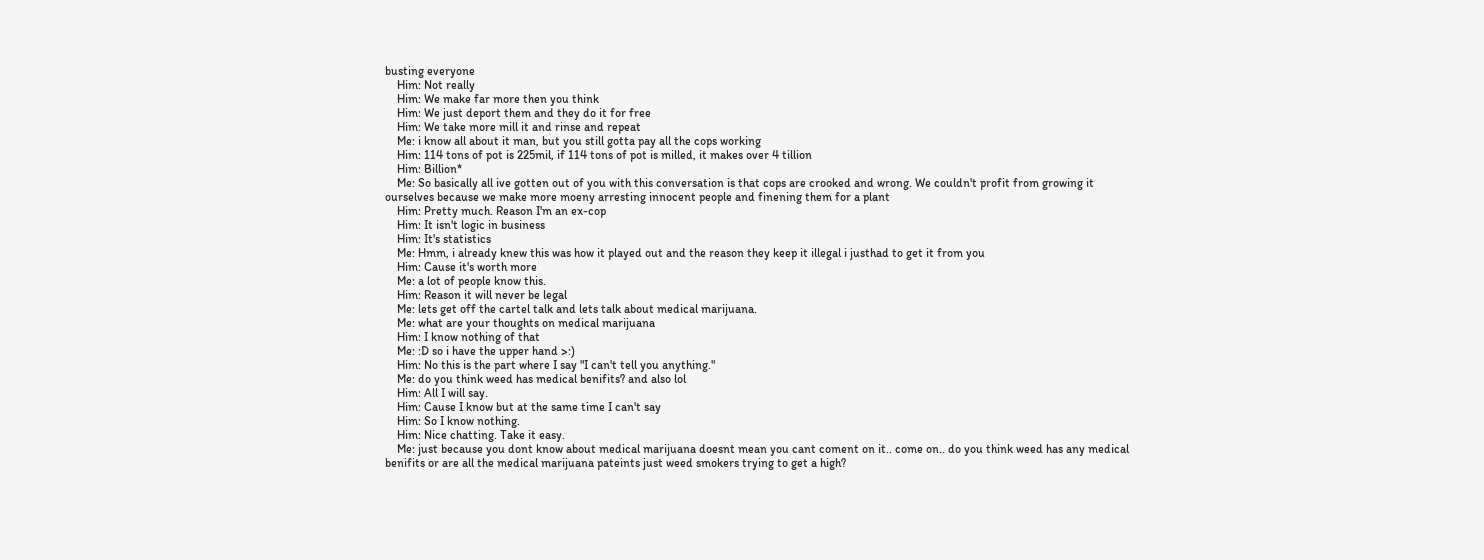busting everyone
    Him: Not really
    Him: We make far more then you think
    Him: We just deport them and they do it for free
    Him: We take more mill it and rinse and repeat
    Me: i know all about it man, but you still gotta pay all the cops working
    Him: 114 tons of pot is 225mil, if 114 tons of pot is milled, it makes over 4 tillion
    Him: Billion*
    Me: So basically all ive gotten out of you with this conversation is that cops are crooked and wrong. We couldn't profit from growing it ourselves because we make more moeny arresting innocent people and finening them for a plant
    Him: Pretty much. Reason I'm an ex-cop
    Him: It isn't logic in business
    Him: It's statistics
    Me: Hmm, i already knew this was how it played out and the reason they keep it illegal i justhad to get it from you
    Him: Cause it's worth more
    Me: a lot of people know this.
    Him: Reason it will never be legal
    Me: lets get off the cartel talk and lets talk about medical marijuana.
    Me: what are your thoughts on medical marijuana
    Him: I know nothing of that
    Me: :D so i have the upper hand >:)
    Him: No this is the part where I say "I can't tell you anything."
    Me: do you think weed has medical benifits? and also lol
    Him: All I will say.
    Him: Cause I know but at the same time I can't say
    Him: So I know nothing.
    Him: Nice chatting. Take it easy.
    Me: just because you dont know about medical marijuana doesnt mean you cant coment on it.. come on.. do you think weed has any medical benifits or are all the medical marijuana pateints just weed smokers trying to get a high?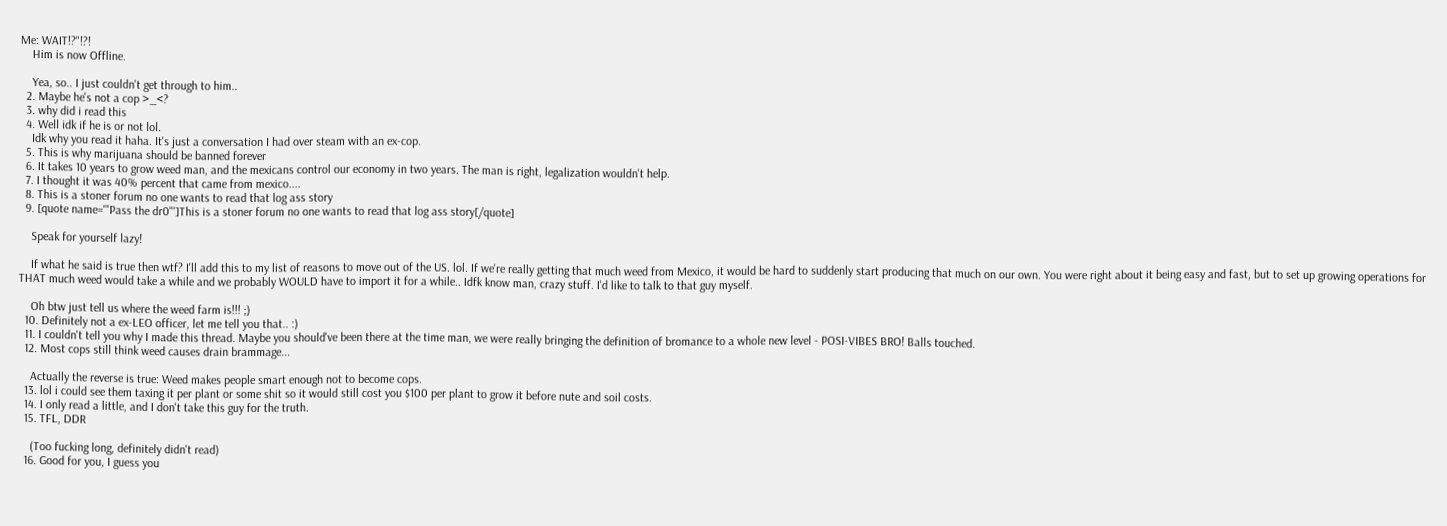Me: WAIT!?"!?!
    Him is now Offline.

    Yea, so.. I just couldn't get through to him..
  2. Maybe he's not a cop >_<?
  3. why did i read this
  4. Well idk if he is or not lol.
    Idk why you read it haha. It's just a conversation I had over steam with an ex-cop.
  5. This is why marijuana should be banned forever
  6. It takes 10 years to grow weed man, and the mexicans control our economy in two years. The man is right, legalization wouldn't help.
  7. I thought it was 40% percent that came from mexico....
  8. This is a stoner forum no one wants to read that log ass story
  9. [quote name='"Pass the dr0"']This is a stoner forum no one wants to read that log ass story[/quote]

    Speak for yourself lazy!

    If what he said is true then wtf? I'll add this to my list of reasons to move out of the US. lol. If we're really getting that much weed from Mexico, it would be hard to suddenly start producing that much on our own. You were right about it being easy and fast, but to set up growing operations for THAT much weed would take a while and we probably WOULD have to import it for a while.. Idfk know man, crazy stuff. I'd like to talk to that guy myself.

    Oh btw just tell us where the weed farm is!!! ;)
  10. Definitely not a ex-LEO officer, let me tell you that.. :)
  11. I couldn't tell you why I made this thread. Maybe you should've been there at the time man, we were really bringing the definition of bromance to a whole new level - POSI-VIBES BRO! Balls touched.
  12. Most cops still think weed causes drain brammage...

    Actually the reverse is true: Weed makes people smart enough not to become cops.
  13. lol i could see them taxing it per plant or some shit so it would still cost you $100 per plant to grow it before nute and soil costs.
  14. I only read a little, and I don't take this guy for the truth.
  15. TFL, DDR

    (Too fucking long, definitely didn't read)
  16. Good for you, I guess you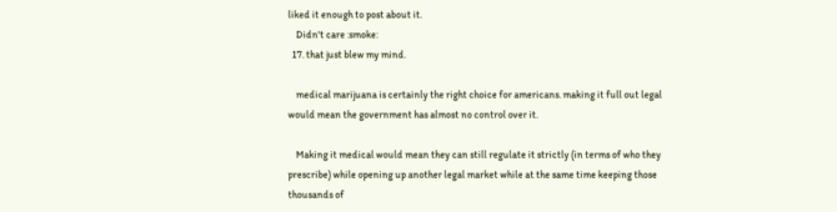liked it enough to post about it.
    Didn't care :smoke:
  17. that just blew my mind.

    medical marijuana is certainly the right choice for americans. making it full out legal would mean the government has almost no control over it.

    Making it medical would mean they can still regulate it strictly (in terms of who they prescribe) while opening up another legal market while at the same time keeping those thousands of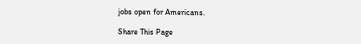jobs open for Americans.

Share This Page